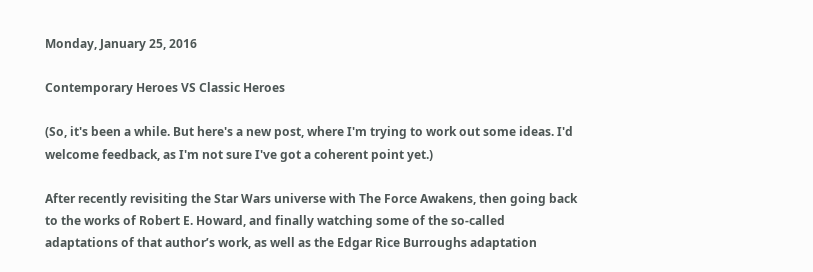Monday, January 25, 2016

Contemporary Heroes VS Classic Heroes

(So, it's been a while. But here's a new post, where I'm trying to work out some ideas. I'd welcome feedback, as I'm not sure I've got a coherent point yet.)

After recently revisiting the Star Wars universe with The Force Awakens, then going back to the works of Robert E. Howard, and finally watching some of the so-called adaptations of that author’s work, as well as the Edgar Rice Burroughs adaptation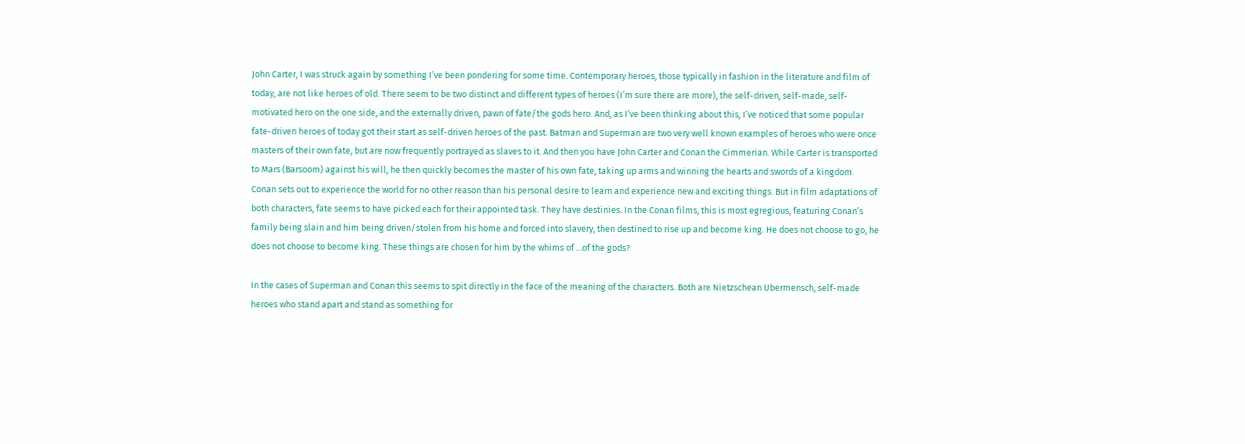John Carter, I was struck again by something I’ve been pondering for some time. Contemporary heroes, those typically in fashion in the literature and film of today, are not like heroes of old. There seem to be two distinct and different types of heroes (I’m sure there are more), the self-driven, self-made, self-motivated hero on the one side, and the externally driven, pawn of fate/the gods hero. And, as I’ve been thinking about this, I’ve noticed that some popular fate-driven heroes of today got their start as self-driven heroes of the past. Batman and Superman are two very well known examples of heroes who were once masters of their own fate, but are now frequently portrayed as slaves to it. And then you have John Carter and Conan the Cimmerian. While Carter is transported to Mars (Barsoom) against his will, he then quickly becomes the master of his own fate, taking up arms and winning the hearts and swords of a kingdom. Conan sets out to experience the world for no other reason than his personal desire to learn and experience new and exciting things. But in film adaptations of both characters, fate seems to have picked each for their appointed task. They have destinies. In the Conan films, this is most egregious, featuring Conan’s family being slain and him being driven/stolen from his home and forced into slavery, then destined to rise up and become king. He does not choose to go, he does not choose to become king. These things are chosen for him by the whims of ...of the gods?

In the cases of Superman and Conan this seems to spit directly in the face of the meaning of the characters. Both are Nietzschean Ubermensch, self-made heroes who stand apart and stand as something for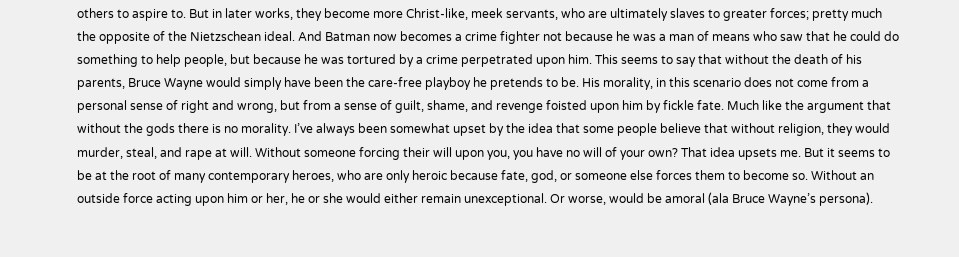others to aspire to. But in later works, they become more Christ-like, meek servants, who are ultimately slaves to greater forces; pretty much the opposite of the Nietzschean ideal. And Batman now becomes a crime fighter not because he was a man of means who saw that he could do something to help people, but because he was tortured by a crime perpetrated upon him. This seems to say that without the death of his parents, Bruce Wayne would simply have been the care-free playboy he pretends to be. His morality, in this scenario does not come from a personal sense of right and wrong, but from a sense of guilt, shame, and revenge foisted upon him by fickle fate. Much like the argument that without the gods there is no morality. I’ve always been somewhat upset by the idea that some people believe that without religion, they would murder, steal, and rape at will. Without someone forcing their will upon you, you have no will of your own? That idea upsets me. But it seems to be at the root of many contemporary heroes, who are only heroic because fate, god, or someone else forces them to become so. Without an outside force acting upon him or her, he or she would either remain unexceptional. Or worse, would be amoral (ala Bruce Wayne’s persona).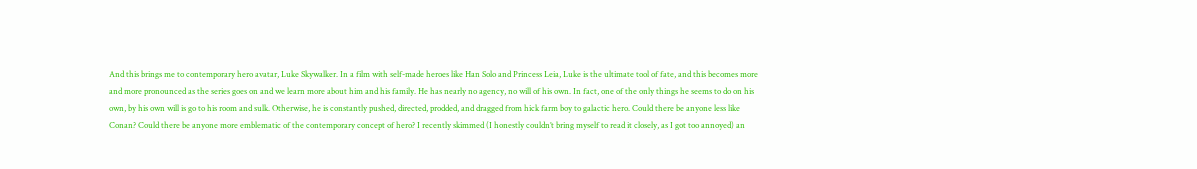And this brings me to contemporary hero avatar, Luke Skywalker. In a film with self-made heroes like Han Solo and Princess Leia, Luke is the ultimate tool of fate, and this becomes more and more pronounced as the series goes on and we learn more about him and his family. He has nearly no agency, no will of his own. In fact, one of the only things he seems to do on his own, by his own will is go to his room and sulk. Otherwise, he is constantly pushed, directed, prodded, and dragged from hick farm boy to galactic hero. Could there be anyone less like Conan? Could there be anyone more emblematic of the contemporary concept of hero? I recently skimmed (I honestly couldn’t bring myself to read it closely, as I got too annoyed) an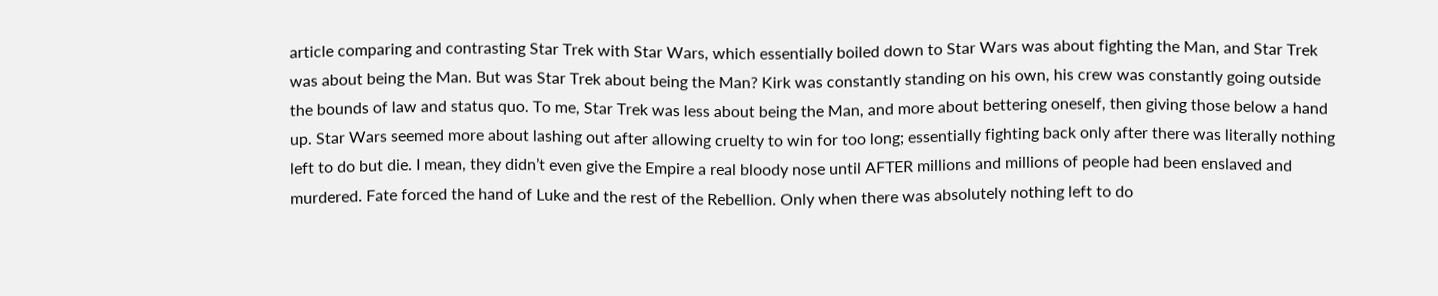article comparing and contrasting Star Trek with Star Wars, which essentially boiled down to Star Wars was about fighting the Man, and Star Trek was about being the Man. But was Star Trek about being the Man? Kirk was constantly standing on his own, his crew was constantly going outside the bounds of law and status quo. To me, Star Trek was less about being the Man, and more about bettering oneself, then giving those below a hand up. Star Wars seemed more about lashing out after allowing cruelty to win for too long; essentially fighting back only after there was literally nothing left to do but die. I mean, they didn’t even give the Empire a real bloody nose until AFTER millions and millions of people had been enslaved and murdered. Fate forced the hand of Luke and the rest of the Rebellion. Only when there was absolutely nothing left to do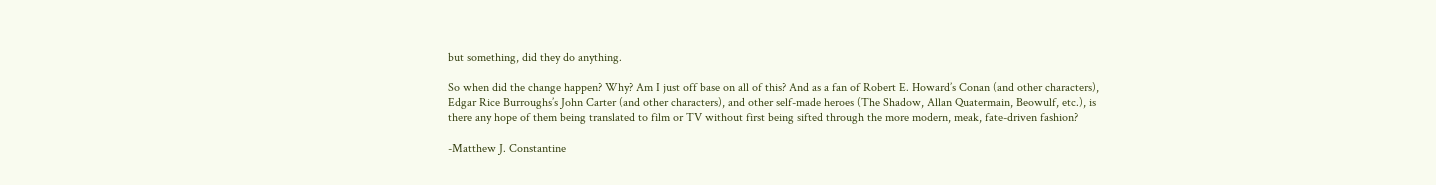but something, did they do anything.

So when did the change happen? Why? Am I just off base on all of this? And as a fan of Robert E. Howard’s Conan (and other characters), Edgar Rice Burroughs’s John Carter (and other characters), and other self-made heroes (The Shadow, Allan Quatermain, Beowulf, etc.), is there any hope of them being translated to film or TV without first being sifted through the more modern, meak, fate-driven fashion?

-Matthew J. Constantine